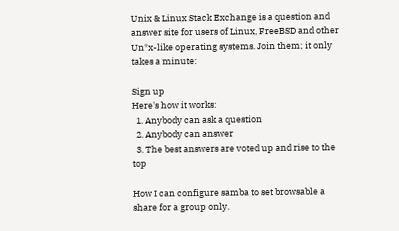Unix & Linux Stack Exchange is a question and answer site for users of Linux, FreeBSD and other Un*x-like operating systems. Join them; it only takes a minute:

Sign up
Here's how it works:
  1. Anybody can ask a question
  2. Anybody can answer
  3. The best answers are voted up and rise to the top

How I can configure samba to set browsable a share for a group only.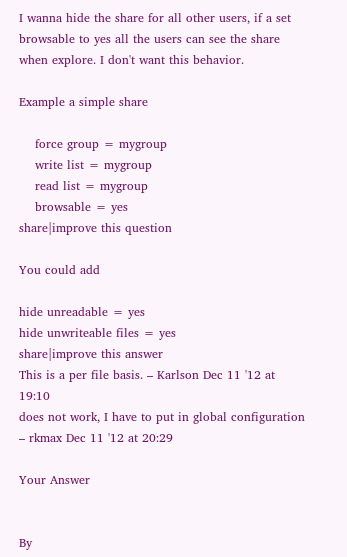I wanna hide the share for all other users, if a set browsable to yes all the users can see the share when explore. I don't want this behavior.

Example a simple share

    force group = mygroup
    write list = mygroup
    read list = mygroup
    browsable = yes
share|improve this question

You could add

hide unreadable = yes
hide unwriteable files = yes
share|improve this answer
This is a per file basis. – Karlson Dec 11 '12 at 19:10
does not work, I have to put in global configuration – rkmax Dec 11 '12 at 20:29

Your Answer


By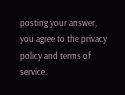posting your answer, you agree to the privacy policy and terms of service.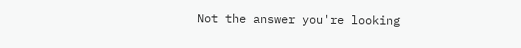Not the answer you're looking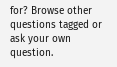for? Browse other questions tagged or ask your own question.